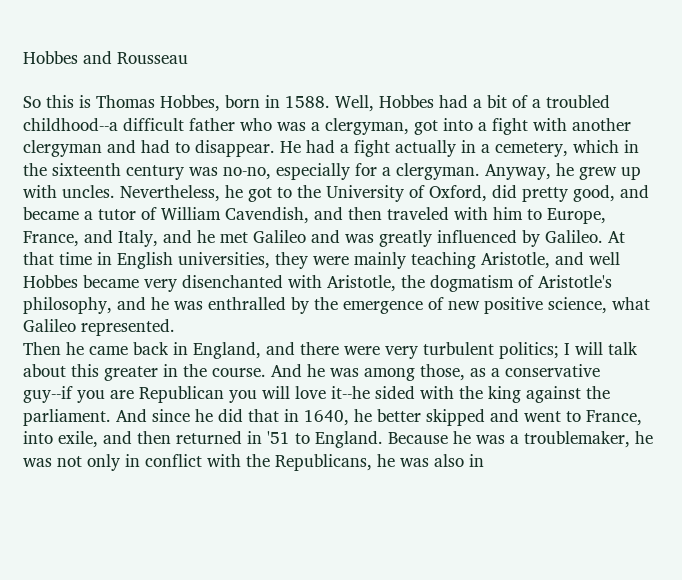Hobbes and Rousseau

So this is Thomas Hobbes, born in 1588. Well, Hobbes had a bit of a troubled childhood--a difficult father who was a clergyman, got into a fight with another clergyman and had to disappear. He had a fight actually in a cemetery, which in the sixteenth century was no-no, especially for a clergyman. Anyway, he grew up with uncles. Nevertheless, he got to the University of Oxford, did pretty good, and became a tutor of William Cavendish, and then traveled with him to Europe, France, and Italy, and he met Galileo and was greatly influenced by Galileo. At that time in English universities, they were mainly teaching Aristotle, and well Hobbes became very disenchanted with Aristotle, the dogmatism of Aristotle's philosophy, and he was enthralled by the emergence of new positive science, what Galileo represented.
Then he came back in England, and there were very turbulent politics; I will talk about this greater in the course. And he was among those, as a conservative guy--if you are Republican you will love it--he sided with the king against the parliament. And since he did that in 1640, he better skipped and went to France, into exile, and then returned in '51 to England. Because he was a troublemaker, he was not only in conflict with the Republicans, he was also in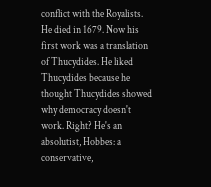conflict with the Royalists. He died in 1679. Now his first work was a translation of Thucydides. He liked Thucydides because he thought Thucydides showed why democracy doesn't work. Right? He's an absolutist, Hobbes: a conservative,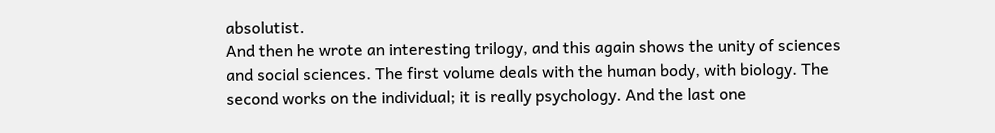absolutist.
And then he wrote an interesting trilogy, and this again shows the unity of sciences and social sciences. The first volume deals with the human body, with biology. The second works on the individual; it is really psychology. And the last one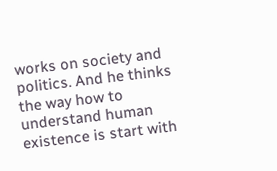works on society and politics. And he thinks the way how to understand human existence is start with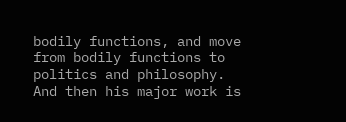bodily functions, and move from bodily functions to politics and philosophy. And then his major work is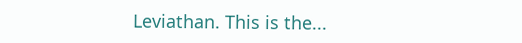Leviathan. This is the...